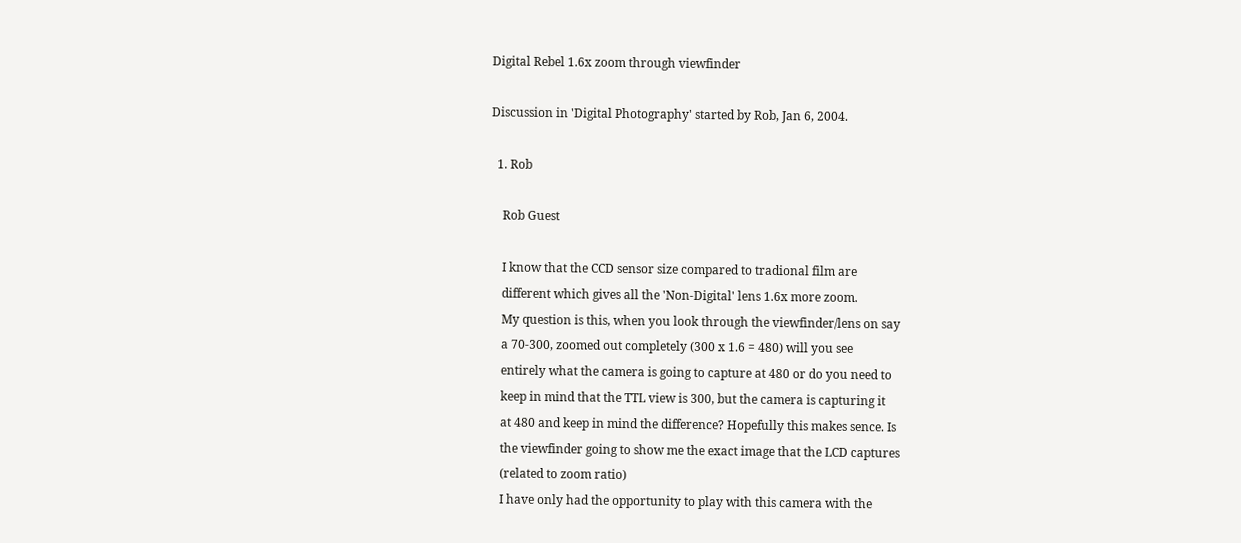Digital Rebel 1.6x zoom through viewfinder

Discussion in 'Digital Photography' started by Rob, Jan 6, 2004.

  1. Rob

    Rob Guest

    I know that the CCD sensor size compared to tradional film are
    different which gives all the 'Non-Digital' lens 1.6x more zoom.
    My question is this, when you look through the viewfinder/lens on say
    a 70-300, zoomed out completely (300 x 1.6 = 480) will you see
    entirely what the camera is going to capture at 480 or do you need to
    keep in mind that the TTL view is 300, but the camera is capturing it
    at 480 and keep in mind the difference? Hopefully this makes sence. Is
    the viewfinder going to show me the exact image that the LCD captures
    (related to zoom ratio)
    I have only had the opportunity to play with this camera with the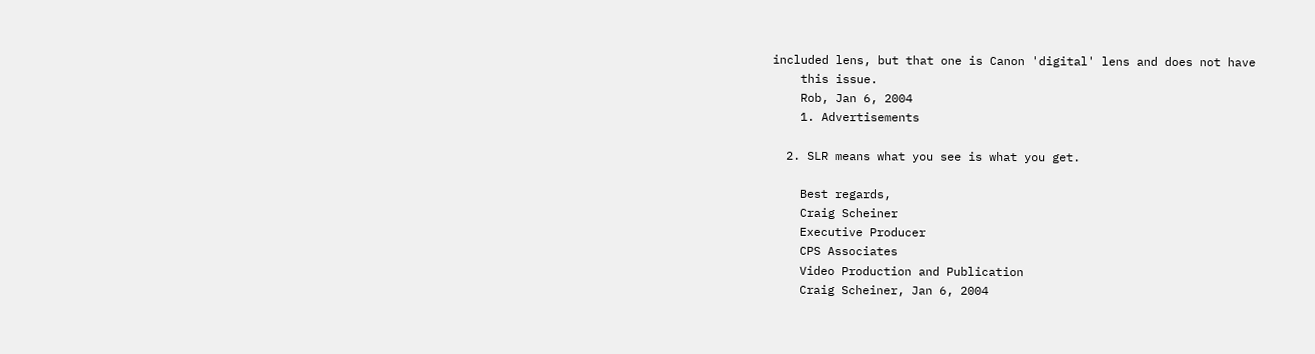included lens, but that one is Canon 'digital' lens and does not have
    this issue.
    Rob, Jan 6, 2004
    1. Advertisements

  2. SLR means what you see is what you get.

    Best regards,
    Craig Scheiner
    Executive Producer
    CPS Associates
    Video Production and Publication
    Craig Scheiner, Jan 6, 2004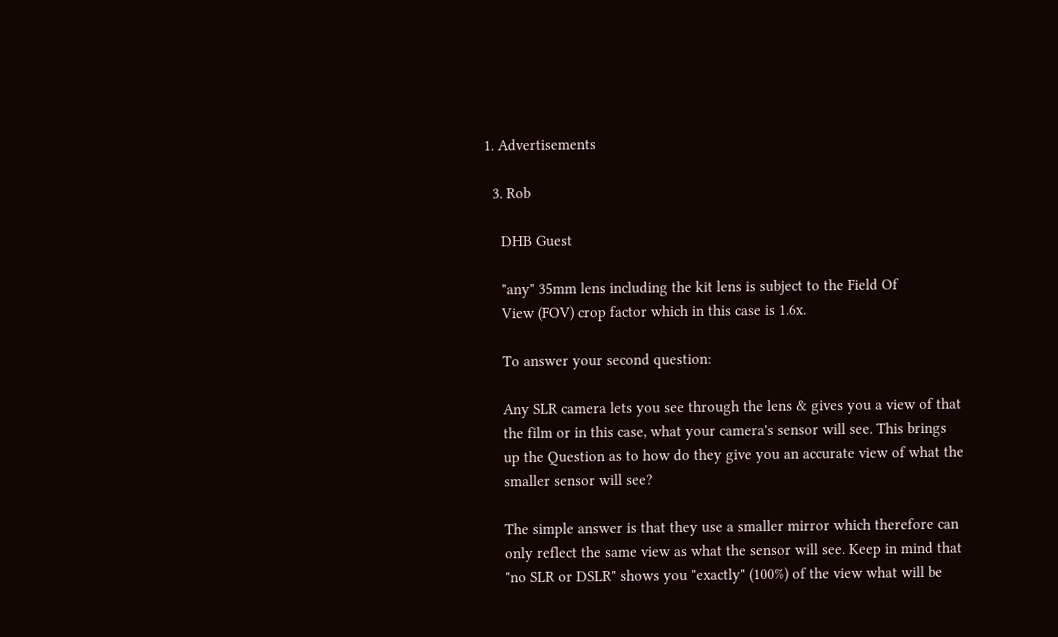1. Advertisements

  3. Rob

    DHB Guest

    "any" 35mm lens including the kit lens is subject to the Field Of
    View (FOV) crop factor which in this case is 1.6x.

    To answer your second question:

    Any SLR camera lets you see through the lens & gives you a view of that
    the film or in this case, what your camera's sensor will see. This brings
    up the Question as to how do they give you an accurate view of what the
    smaller sensor will see?

    The simple answer is that they use a smaller mirror which therefore can
    only reflect the same view as what the sensor will see. Keep in mind that
    "no SLR or DSLR" shows you "exactly" (100%) of the view what will be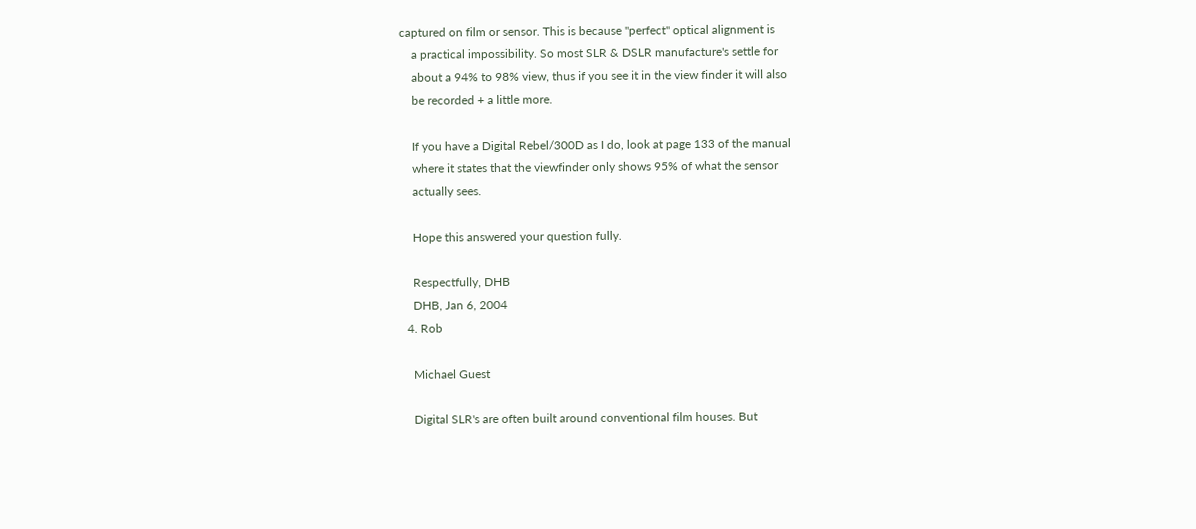captured on film or sensor. This is because "perfect" optical alignment is
    a practical impossibility. So most SLR & DSLR manufacture's settle for
    about a 94% to 98% view, thus if you see it in the view finder it will also
    be recorded + a little more.

    If you have a Digital Rebel/300D as I do, look at page 133 of the manual
    where it states that the viewfinder only shows 95% of what the sensor
    actually sees.

    Hope this answered your question fully.

    Respectfully, DHB
    DHB, Jan 6, 2004
  4. Rob

    Michael Guest

    Digital SLR's are often built around conventional film houses. But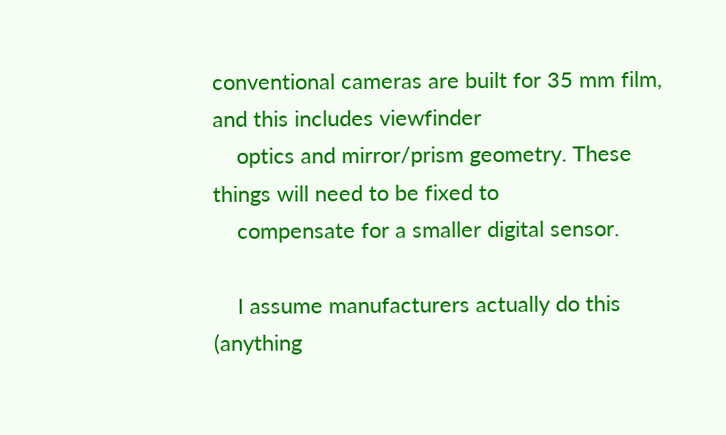conventional cameras are built for 35 mm film, and this includes viewfinder
    optics and mirror/prism geometry. These things will need to be fixed to
    compensate for a smaller digital sensor.

    I assume manufacturers actually do this (anything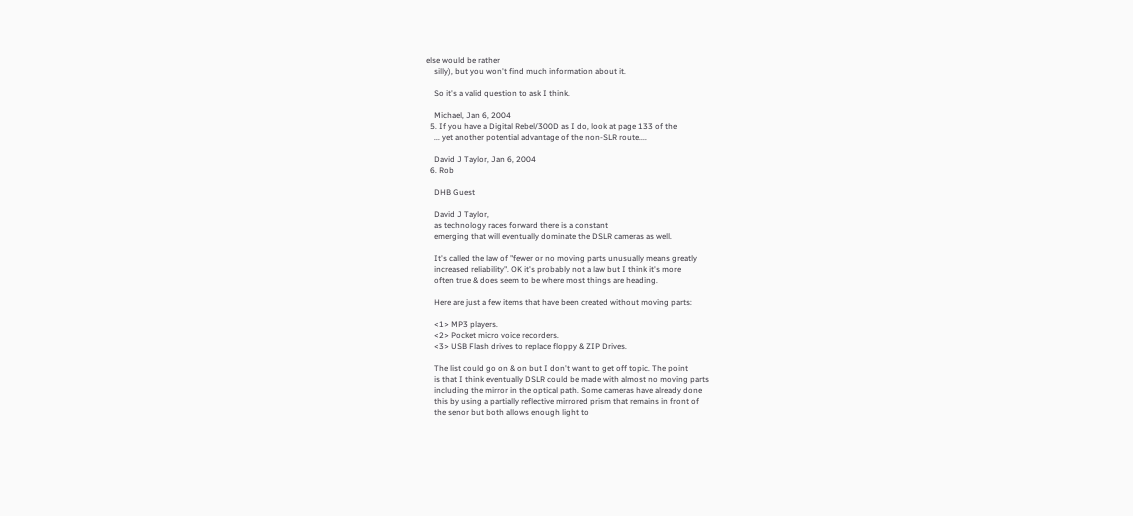else would be rather
    silly), but you won't find much information about it.

    So it's a valid question to ask I think.

    Michael, Jan 6, 2004
  5. If you have a Digital Rebel/300D as I do, look at page 133 of the
    ... yet another potential advantage of the non-SLR route....

    David J Taylor, Jan 6, 2004
  6. Rob

    DHB Guest

    David J Taylor,
    as technology races forward there is a constant
    emerging that will eventually dominate the DSLR cameras as well.

    It's called the law of "fewer or no moving parts unusually means greatly
    increased reliability". OK it's probably not a law but I think it's more
    often true & does seem to be where most things are heading.

    Here are just a few items that have been created without moving parts:

    <1> MP3 players.
    <2> Pocket micro voice recorders.
    <3> USB Flash drives to replace floppy & ZIP Drives.

    The list could go on & on but I don't want to get off topic. The point
    is that I think eventually DSLR could be made with almost no moving parts
    including the mirror in the optical path. Some cameras have already done
    this by using a partially reflective mirrored prism that remains in front of
    the senor but both allows enough light to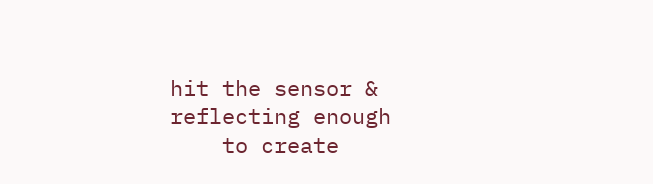hit the sensor & reflecting enough
    to create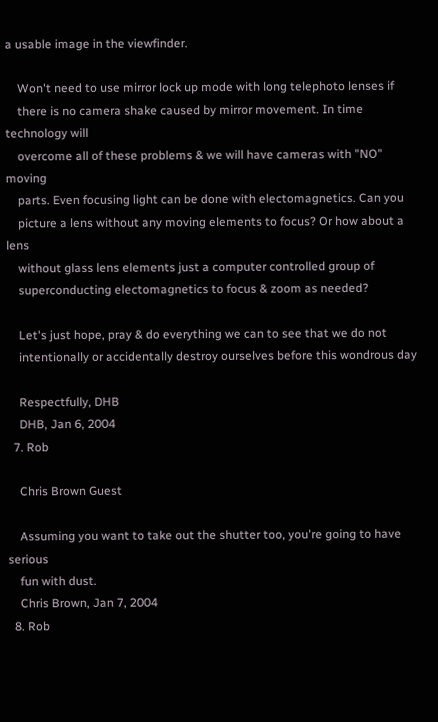a usable image in the viewfinder.

    Won't need to use mirror lock up mode with long telephoto lenses if
    there is no camera shake caused by mirror movement. In time technology will
    overcome all of these problems & we will have cameras with "NO" moving
    parts. Even focusing light can be done with electomagnetics. Can you
    picture a lens without any moving elements to focus? Or how about a lens
    without glass lens elements just a computer controlled group of
    superconducting electomagnetics to focus & zoom as needed?

    Let's just hope, pray & do everything we can to see that we do not
    intentionally or accidentally destroy ourselves before this wondrous day

    Respectfully, DHB
    DHB, Jan 6, 2004
  7. Rob

    Chris Brown Guest

    Assuming you want to take out the shutter too, you're going to have serious
    fun with dust.
    Chris Brown, Jan 7, 2004
  8. Rob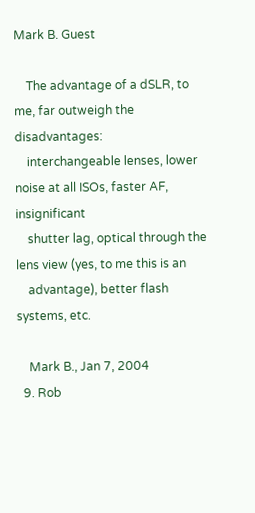Mark B. Guest

    The advantage of a dSLR, to me, far outweigh the disadvantages:
    interchangeable lenses, lower noise at all ISOs, faster AF, insignificant
    shutter lag, optical through the lens view (yes, to me this is an
    advantage), better flash systems, etc.

    Mark B., Jan 7, 2004
  9. Rob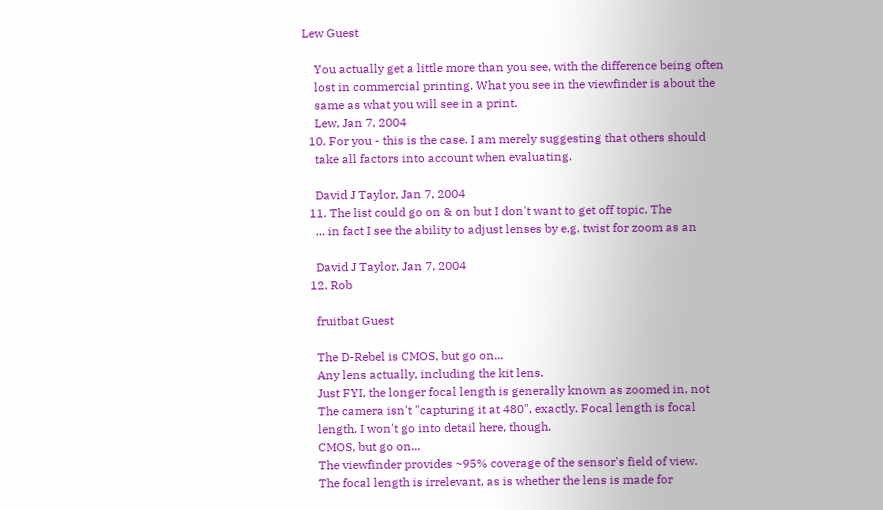Lew Guest

    You actually get a little more than you see, with the difference being often
    lost in commercial printing. What you see in the viewfinder is about the
    same as what you will see in a print.
    Lew, Jan 7, 2004
  10. For you - this is the case. I am merely suggesting that others should
    take all factors into account when evaluating.

    David J Taylor, Jan 7, 2004
  11. The list could go on & on but I don't want to get off topic. The
    ... in fact I see the ability to adjust lenses by e.g. twist for zoom as an

    David J Taylor, Jan 7, 2004
  12. Rob

    fruitbat Guest

    The D-Rebel is CMOS, but go on...
    Any lens actually, including the kit lens.
    Just FYI, the longer focal length is generally known as zoomed in, not
    The camera isn't "capturing it at 480", exactly. Focal length is focal
    length. I won't go into detail here, though.
    CMOS, but go on...
    The viewfinder provides ~95% coverage of the sensor's field of view.
    The focal length is irrelevant, as is whether the lens is made for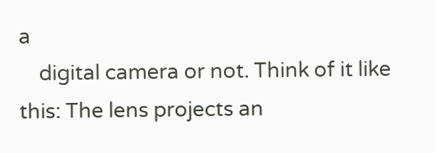a
    digital camera or not. Think of it like this: The lens projects an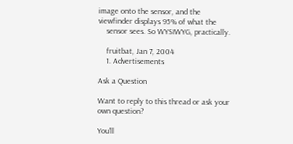image onto the sensor, and the viewfinder displays 95% of what the
    sensor sees. So WYSIWYG, practically.

    fruitbat, Jan 7, 2004
    1. Advertisements

Ask a Question

Want to reply to this thread or ask your own question?

You'll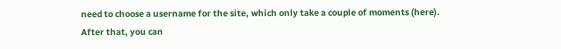need to choose a username for the site, which only take a couple of moments (here). After that, you can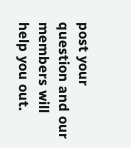post your question and our members will help you out.